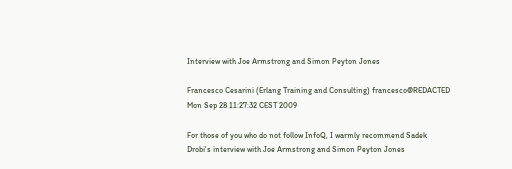Interview with Joe Armstrong and Simon Peyton Jones

Francesco Cesarini (Erlang Training and Consulting) francesco@REDACTED
Mon Sep 28 11:27:32 CEST 2009

For those of you who do not follow InfoQ, I warmly recommend Sadek
Drobi's interview with Joe Armstrong and Simon Peyton Jones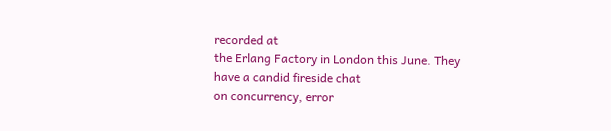recorded at
the Erlang Factory in London this June. They have a candid fireside chat
on concurrency, error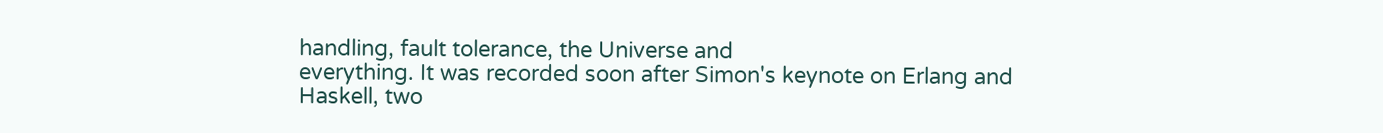handling, fault tolerance, the Universe and
everything. It was recorded soon after Simon's keynote on Erlang and
Haskell, two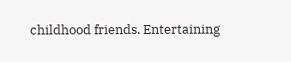childhood friends. Entertaining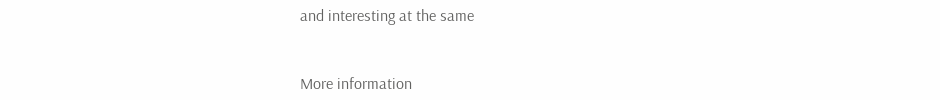and interesting at the same


More information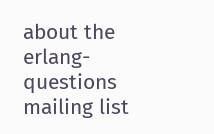about the erlang-questions mailing list